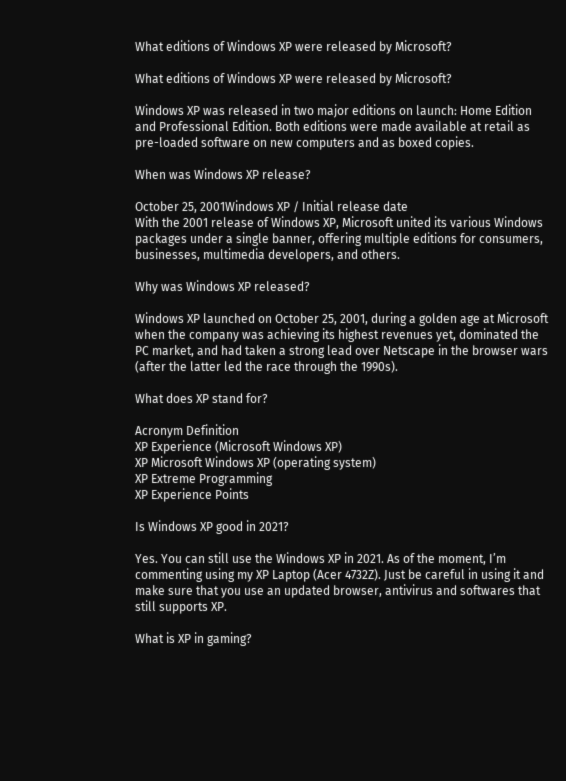What editions of Windows XP were released by Microsoft?

What editions of Windows XP were released by Microsoft?

Windows XP was released in two major editions on launch: Home Edition and Professional Edition. Both editions were made available at retail as pre-loaded software on new computers and as boxed copies.

When was Windows XP release?

October 25, 2001Windows XP / Initial release date
With the 2001 release of Windows XP, Microsoft united its various Windows packages under a single banner, offering multiple editions for consumers, businesses, multimedia developers, and others.

Why was Windows XP released?

Windows XP launched on October 25, 2001, during a golden age at Microsoft when the company was achieving its highest revenues yet, dominated the PC market, and had taken a strong lead over Netscape in the browser wars (after the latter led the race through the 1990s).

What does XP stand for?

Acronym Definition
XP Experience (Microsoft Windows XP)
XP Microsoft Windows XP (operating system)
XP Extreme Programming
XP Experience Points

Is Windows XP good in 2021?

Yes. You can still use the Windows XP in 2021. As of the moment, I’m commenting using my XP Laptop (Acer 4732Z). Just be careful in using it and make sure that you use an updated browser, antivirus and softwares that still supports XP.

What is XP in gaming?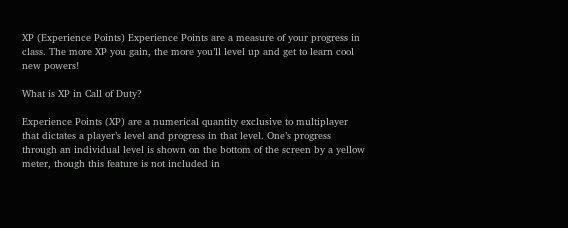XP (Experience Points) Experience Points are a measure of your progress in class. The more XP you gain, the more you’ll level up and get to learn cool new powers!

What is XP in Call of Duty?

Experience Points (XP) are a numerical quantity exclusive to multiplayer that dictates a player’s level and progress in that level. One’s progress through an individual level is shown on the bottom of the screen by a yellow meter, though this feature is not included in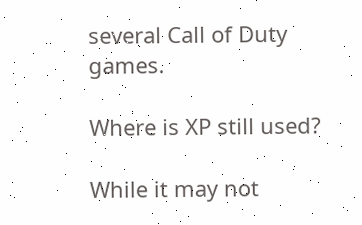several Call of Duty games.

Where is XP still used?

While it may not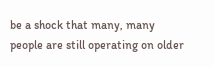be a shock that many, many people are still operating on older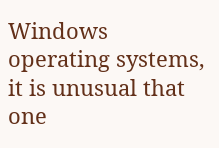Windows operating systems, it is unusual that one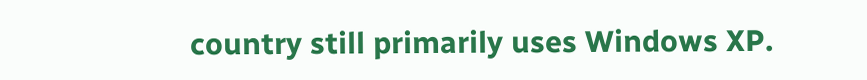country still primarily uses Windows XP.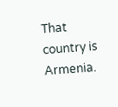That country is Armenia.